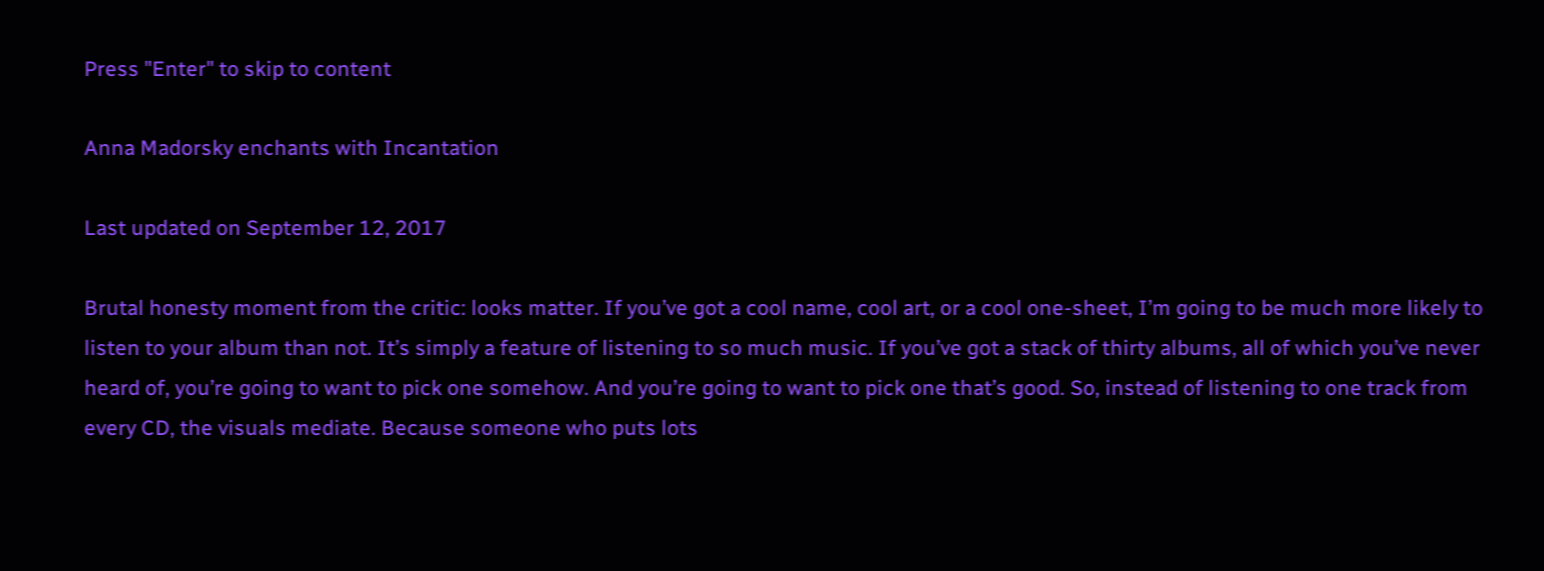Press "Enter" to skip to content

Anna Madorsky enchants with Incantation

Last updated on September 12, 2017

Brutal honesty moment from the critic: looks matter. If you’ve got a cool name, cool art, or a cool one-sheet, I’m going to be much more likely to listen to your album than not. It’s simply a feature of listening to so much music. If you’ve got a stack of thirty albums, all of which you’ve never heard of, you’re going to want to pick one somehow. And you’re going to want to pick one that’s good. So, instead of listening to one track from every CD, the visuals mediate. Because someone who puts lots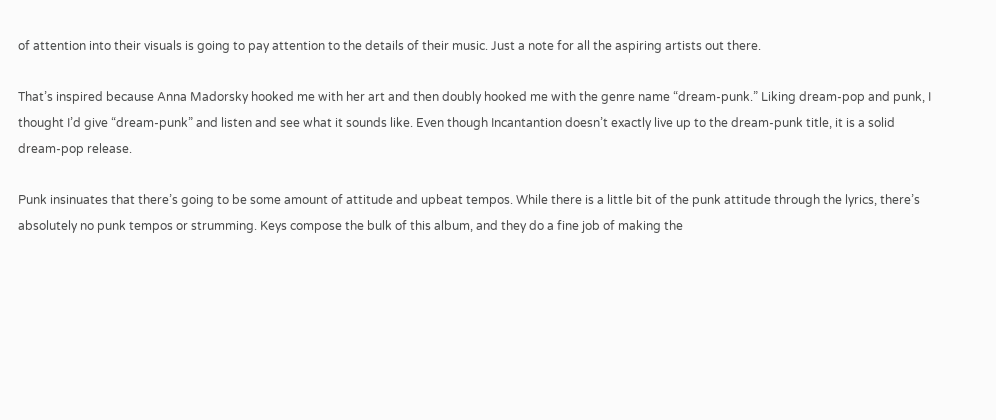of attention into their visuals is going to pay attention to the details of their music. Just a note for all the aspiring artists out there.

That’s inspired because Anna Madorsky hooked me with her art and then doubly hooked me with the genre name “dream-punk.” Liking dream-pop and punk, I thought I’d give “dream-punk” and listen and see what it sounds like. Even though Incantantion doesn’t exactly live up to the dream-punk title, it is a solid dream-pop release.

Punk insinuates that there’s going to be some amount of attitude and upbeat tempos. While there is a little bit of the punk attitude through the lyrics, there’s absolutely no punk tempos or strumming. Keys compose the bulk of this album, and they do a fine job of making the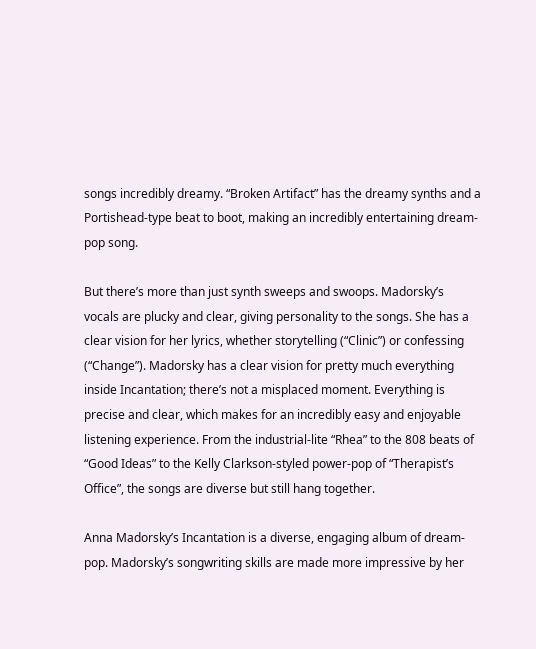songs incredibly dreamy. “Broken Artifact” has the dreamy synths and a Portishead-type beat to boot, making an incredibly entertaining dream-pop song.

But there’s more than just synth sweeps and swoops. Madorsky’s vocals are plucky and clear, giving personality to the songs. She has a clear vision for her lyrics, whether storytelling (“Clinic”) or confessing (“Change”). Madorsky has a clear vision for pretty much everything inside Incantation; there’s not a misplaced moment. Everything is precise and clear, which makes for an incredibly easy and enjoyable listening experience. From the industrial-lite “Rhea” to the 808 beats of “Good Ideas” to the Kelly Clarkson-styled power-pop of “Therapist’s Office”, the songs are diverse but still hang together.

Anna Madorsky’s Incantation is a diverse, engaging album of dream-pop. Madorsky’s songwriting skills are made more impressive by her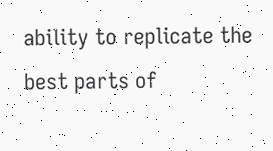ability to replicate the best parts of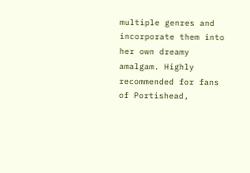multiple genres and incorporate them into her own dreamy amalgam. Highly recommended for fans of Portishead,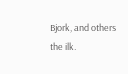Bjork, and others the ilk.